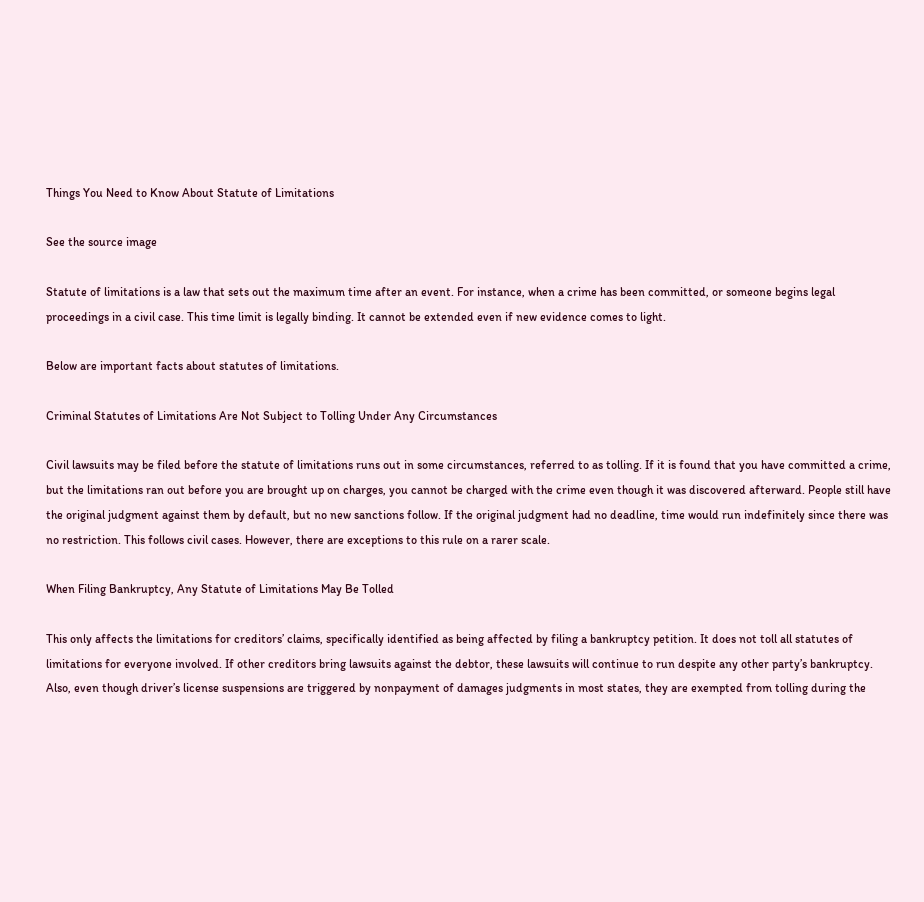Things You Need to Know About Statute of Limitations

See the source image

Statute of limitations is a law that sets out the maximum time after an event. For instance, when a crime has been committed, or someone begins legal proceedings in a civil case. This time limit is legally binding. It cannot be extended even if new evidence comes to light.

Below are important facts about statutes of limitations.

Criminal Statutes of Limitations Are Not Subject to Tolling Under Any Circumstances

Civil lawsuits may be filed before the statute of limitations runs out in some circumstances, referred to as tolling. If it is found that you have committed a crime, but the limitations ran out before you are brought up on charges, you cannot be charged with the crime even though it was discovered afterward. People still have the original judgment against them by default, but no new sanctions follow. If the original judgment had no deadline, time would run indefinitely since there was no restriction. This follows civil cases. However, there are exceptions to this rule on a rarer scale.

When Filing Bankruptcy, Any Statute of Limitations May Be Tolled

This only affects the limitations for creditors’ claims, specifically identified as being affected by filing a bankruptcy petition. It does not toll all statutes of limitations for everyone involved. If other creditors bring lawsuits against the debtor, these lawsuits will continue to run despite any other party’s bankruptcy. Also, even though driver’s license suspensions are triggered by nonpayment of damages judgments in most states, they are exempted from tolling during the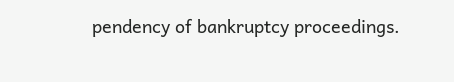pendency of bankruptcy proceedings.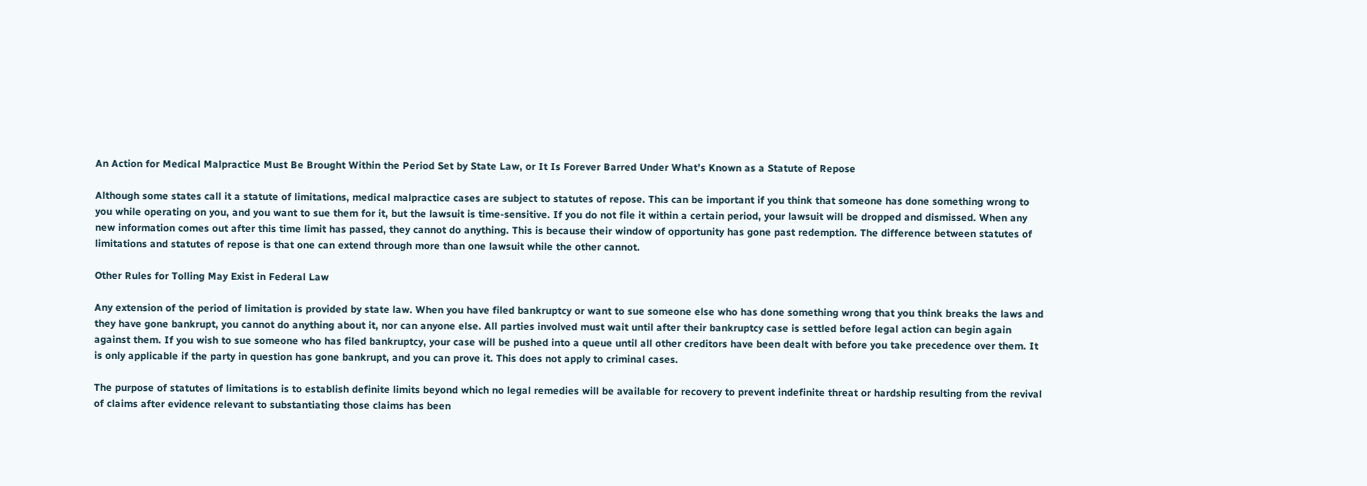An Action for Medical Malpractice Must Be Brought Within the Period Set by State Law, or It Is Forever Barred Under What’s Known as a Statute of Repose

Although some states call it a statute of limitations, medical malpractice cases are subject to statutes of repose. This can be important if you think that someone has done something wrong to you while operating on you, and you want to sue them for it, but the lawsuit is time-sensitive. If you do not file it within a certain period, your lawsuit will be dropped and dismissed. When any new information comes out after this time limit has passed, they cannot do anything. This is because their window of opportunity has gone past redemption. The difference between statutes of limitations and statutes of repose is that one can extend through more than one lawsuit while the other cannot.

Other Rules for Tolling May Exist in Federal Law

Any extension of the period of limitation is provided by state law. When you have filed bankruptcy or want to sue someone else who has done something wrong that you think breaks the laws and they have gone bankrupt, you cannot do anything about it, nor can anyone else. All parties involved must wait until after their bankruptcy case is settled before legal action can begin again against them. If you wish to sue someone who has filed bankruptcy, your case will be pushed into a queue until all other creditors have been dealt with before you take precedence over them. It is only applicable if the party in question has gone bankrupt, and you can prove it. This does not apply to criminal cases.

The purpose of statutes of limitations is to establish definite limits beyond which no legal remedies will be available for recovery to prevent indefinite threat or hardship resulting from the revival of claims after evidence relevant to substantiating those claims has been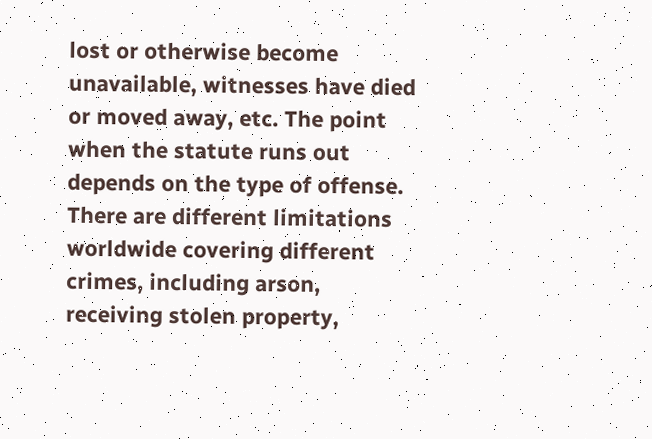lost or otherwise become unavailable, witnesses have died or moved away, etc. The point when the statute runs out depends on the type of offense. There are different limitations worldwide covering different crimes, including arson, receiving stolen property,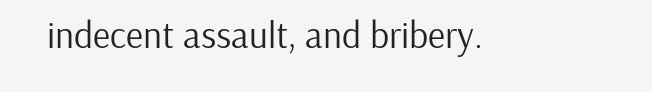indecent assault, and bribery.